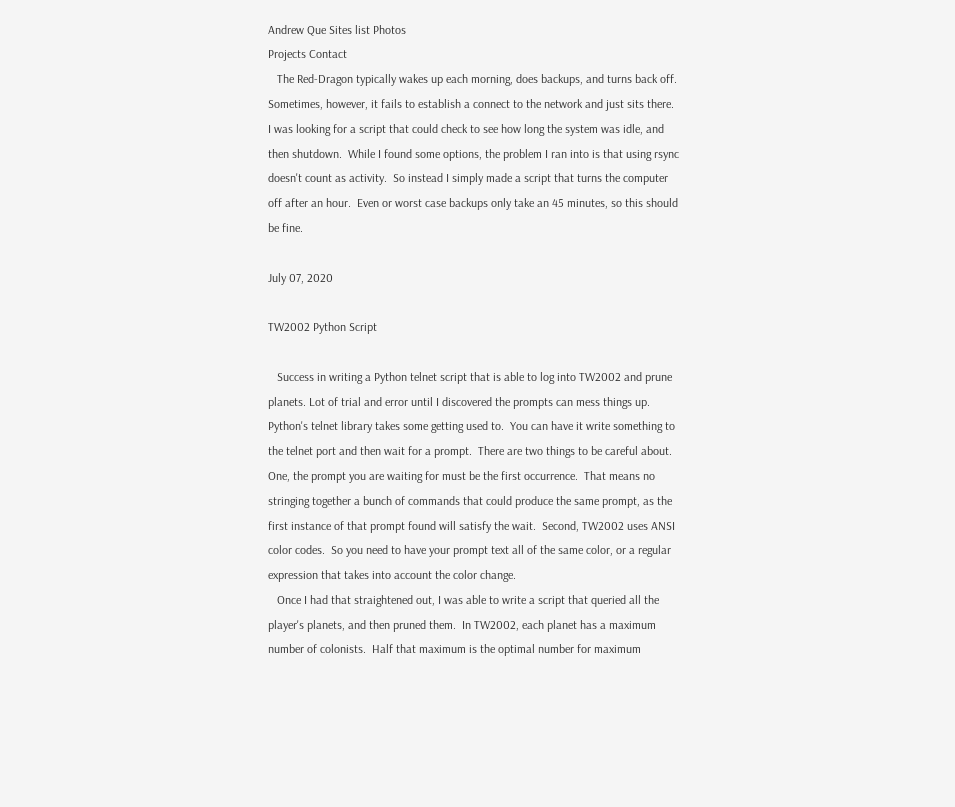Andrew Que Sites list Photos
Projects Contact
   The Red-Dragon typically wakes up each morning, does backups, and turns back off.  Sometimes, however, it fails to establish a connect to the network and just sits there.  I was looking for a script that could check to see how long the system was idle, and then shutdown.  While I found some options, the problem I ran into is that using rsync doesn't count as activity.  So instead I simply made a script that turns the computer off after an hour.  Even or worst case backups only take an 45 minutes, so this should be fine.

July 07, 2020

TW2002 Python Script

   Success in writing a Python telnet script that is able to log into TW2002 and prune planets. Lot of trial and error until I discovered the prompts can mess things up.  Python's telnet library takes some getting used to.  You can have it write something to the telnet port and then wait for a prompt.  There are two things to be careful about.  One, the prompt you are waiting for must be the first occurrence.  That means no stringing together a bunch of commands that could produce the same prompt, as the first instance of that prompt found will satisfy the wait.  Second, TW2002 uses ANSI color codes.  So you need to have your prompt text all of the same color, or a regular expression that takes into account the color change.
   Once I had that straightened out, I was able to write a script that queried all the player's planets, and then pruned them.  In TW2002, each planet has a maximum number of colonists.  Half that maximum is the optimal number for maximum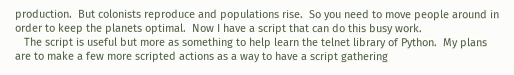production.  But colonists reproduce and populations rise.  So you need to move people around in order to keep the planets optimal.  Now I have a script that can do this busy work.
   The script is useful but more as something to help learn the telnet library of Python.  My plans are to make a few more scripted actions as a way to have a script gathering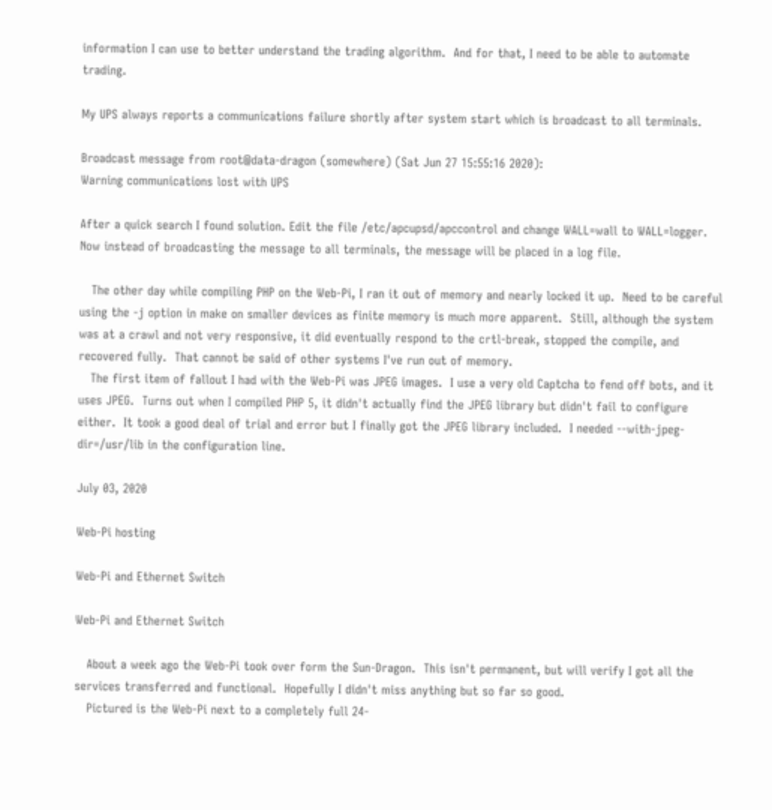information I can use to better understand the trading algorithm.  And for that, I need to be able to automate trading.

My UPS always reports a communications failure shortly after system start which is broadcast to all terminals.

Broadcast message from root@data-dragon (somewhere) (Sat Jun 27 15:55:16 2020):
Warning communications lost with UPS

After a quick search I found solution. Edit the file /etc/apcupsd/apccontrol and change WALL=wall to WALL=logger. Now instead of broadcasting the message to all terminals, the message will be placed in a log file.

   The other day while compiling PHP on the Web-Pi, I ran it out of memory and nearly locked it up.  Need to be careful using the -j option in make on smaller devices as finite memory is much more apparent.  Still, although the system was at a crawl and not very responsive, it did eventually respond to the crtl-break, stopped the compile, and recovered fully.  That cannot be said of other systems I've run out of memory.
   The first item of fallout I had with the Web-Pi was JPEG images.  I use a very old Captcha to fend off bots, and it uses JPEG.  Turns out when I compiled PHP 5, it didn't actually find the JPEG library but didn't fail to configure either.  It took a good deal of trial and error but I finally got the JPEG library included.  I needed --with-jpeg-dir=/usr/lib in the configuration line.

July 03, 2020

Web-Pi hosting

Web-Pi and Ethernet Switch

Web-Pi and Ethernet Switch

   About a week ago the Web-Pi took over form the Sun-Dragon.  This isn't permanent, but will verify I got all the services transferred and functional.  Hopefully I didn't miss anything but so far so good.
   Pictured is the Web-Pi next to a completely full 24-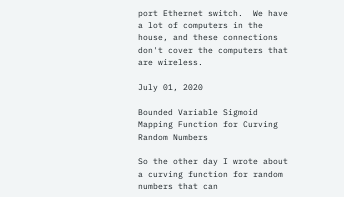port Ethernet switch.  We have a lot of computers in the house, and these connections don't cover the computers that are wireless.

July 01, 2020

Bounded Variable Sigmoid Mapping Function for Curving Random Numbers

So the other day I wrote about a curving function for random numbers that can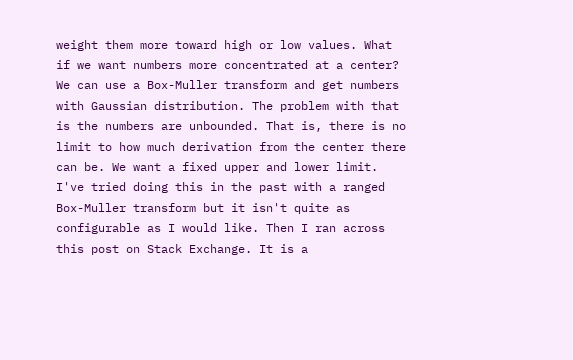weight them more toward high or low values. What if we want numbers more concentrated at a center? We can use a Box-Muller transform and get numbers with Gaussian distribution. The problem with that is the numbers are unbounded. That is, there is no limit to how much derivation from the center there can be. We want a fixed upper and lower limit. I've tried doing this in the past with a ranged Box-Muller transform but it isn't quite as configurable as I would like. Then I ran across this post on Stack Exchange. It is a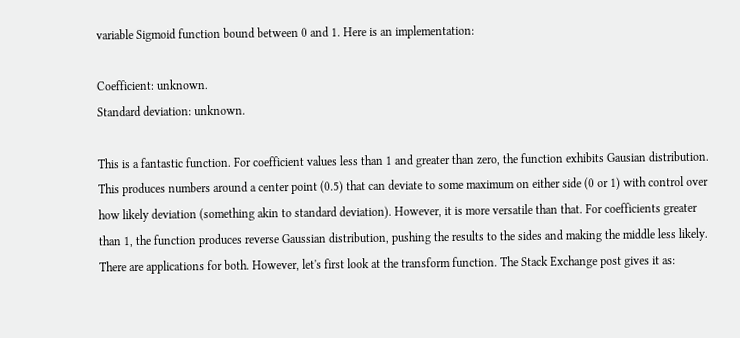variable Sigmoid function bound between 0 and 1. Here is an implementation:

Coefficient: unknown.
Standard deviation: unknown.

This is a fantastic function. For coefficient values less than 1 and greater than zero, the function exhibits Gausian distribution. This produces numbers around a center point (0.5) that can deviate to some maximum on either side (0 or 1) with control over how likely deviation (something akin to standard deviation). However, it is more versatile than that. For coefficients greater than 1, the function produces reverse Gaussian distribution, pushing the results to the sides and making the middle less likely. There are applications for both. However, let's first look at the transform function. The Stack Exchange post gives it as: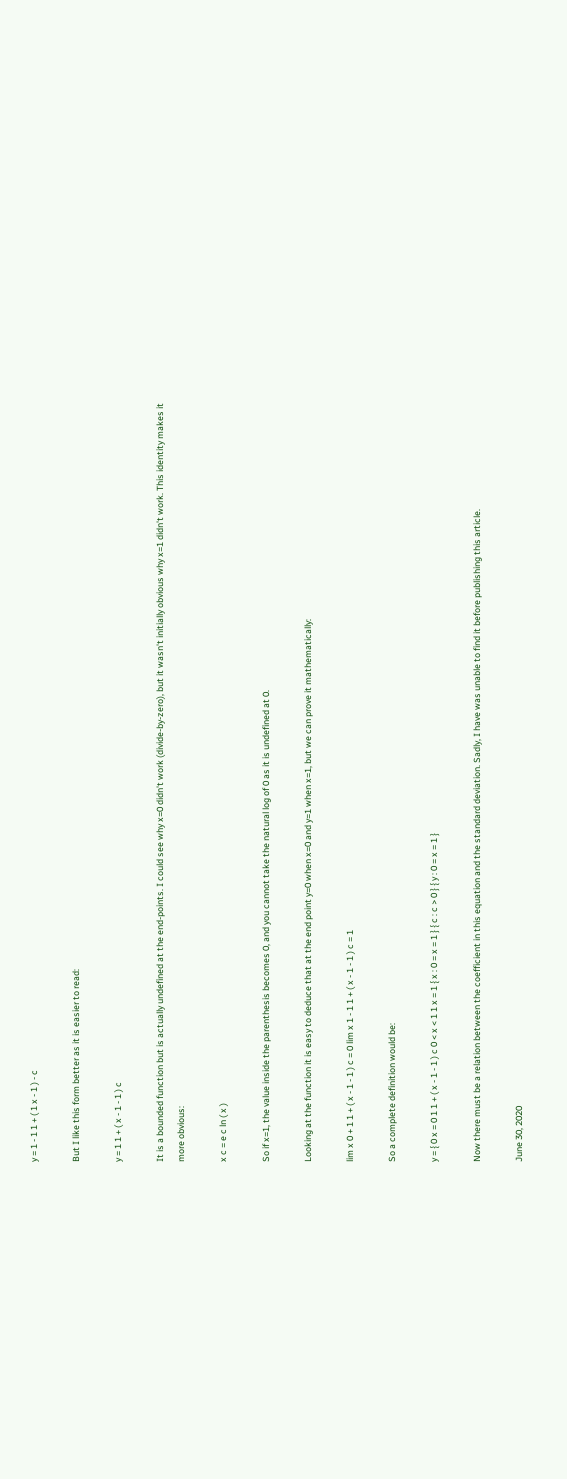y = 1 - 1 1 + ( 1 x - 1 ) - c

But I like this form better as it is easier to read:

y = 1 1 + ( x - 1 - 1 ) c

It is a bounded function but is actually undefined at the end-points. I could see why x=0 didn't work (divide-by-zero), but it wasn't initially obvious why x=1 didn't work. This identity makes it more obvious:

x c = e c ln ( x )

So if x=1, the value inside the parenthesis becomes 0, and you cannot take the natural log of 0 as it is undefined at 0.

Looking at the function it is easy to deduce that at the end point y=0 when x=0 and y=1 when x=1, but we can prove it mathematically:

lim x 0 + 1 1 + ( x - 1 - 1 ) c = 0 lim x 1 - 1 1 + ( x - 1 - 1 ) c = 1

So a complete definition would be:

y = { 0 x = 0 1 1 + ( x - 1 - 1 ) c 0 < x < 1 1 x = 1 { x : 0 = x = 1 } { c : c > 0 } { y : 0 = x = 1 }

Now there must be a relation between the coefficient in this equation and the standard deviation. Sadly, I have was unable to find it before publishing this article.

June 30, 2020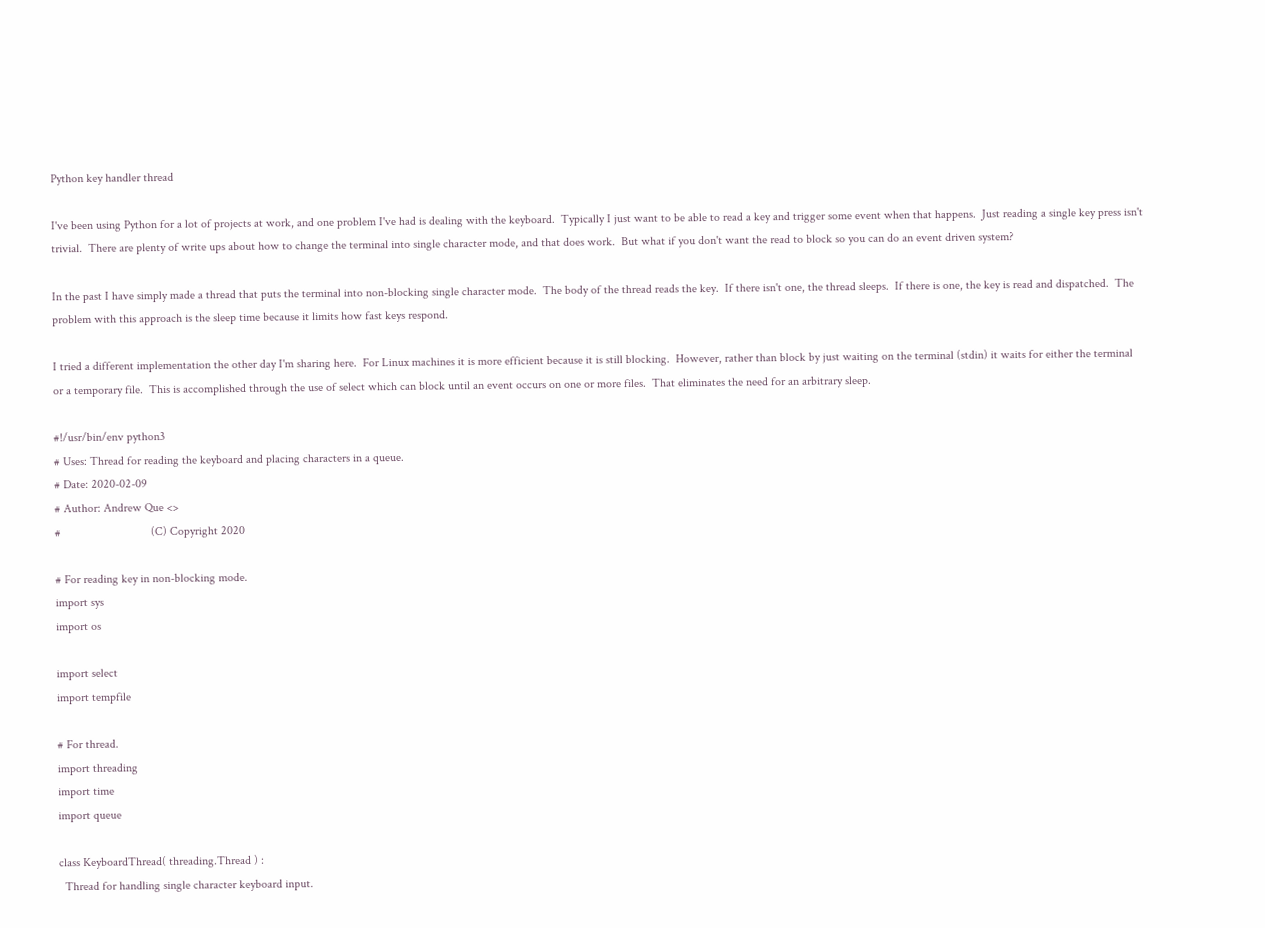Python key handler thread

I've been using Python for a lot of projects at work, and one problem I've had is dealing with the keyboard.  Typically I just want to be able to read a key and trigger some event when that happens.  Just reading a single key press isn't trivial.  There are plenty of write ups about how to change the terminal into single character mode, and that does work.  But what if you don't want the read to block so you can do an event driven system?

In the past I have simply made a thread that puts the terminal into non-blocking single character mode.  The body of the thread reads the key.  If there isn't one, the thread sleeps.  If there is one, the key is read and dispatched.  The problem with this approach is the sleep time because it limits how fast keys respond.

I tried a different implementation the other day I'm sharing here.  For Linux machines it is more efficient because it is still blocking.  However, rather than block by just waiting on the terminal (stdin) it waits for either the terminal or a temporary file.  This is accomplished through the use of select which can block until an event occurs on one or more files.  That eliminates the need for an arbitrary sleep.

#!/usr/bin/env python3
# Uses: Thread for reading the keyboard and placing characters in a queue.
# Date: 2020-02-09
# Author: Andrew Que <>
#                              (C) Copyright 2020

# For reading key in non-blocking mode.
import sys
import os

import select
import tempfile

# For thread.
import threading
import time
import queue

class KeyboardThread( threading.Thread ) :
  Thread for handling single character keyboard input.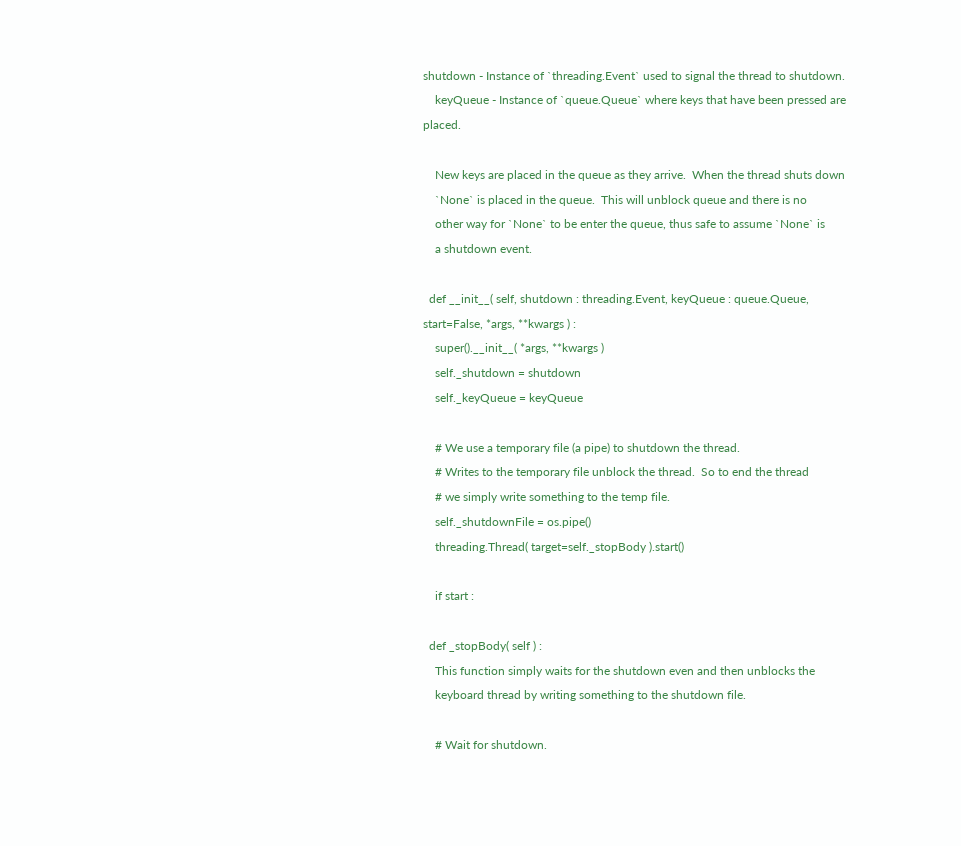shutdown - Instance of `threading.Event` used to signal the thread to shutdown.
    keyQueue - Instance of `queue.Queue` where keys that have been pressed are placed.

    New keys are placed in the queue as they arrive.  When the thread shuts down
    `None` is placed in the queue.  This will unblock queue and there is no
    other way for `None` to be enter the queue, thus safe to assume `None` is
    a shutdown event.

  def __init__( self, shutdown : threading.Event, keyQueue : queue.Queue, start=False, *args, **kwargs ) :
    super().__init__( *args, **kwargs )
    self._shutdown = shutdown
    self._keyQueue = keyQueue

    # We use a temporary file (a pipe) to shutdown the thread.
    # Writes to the temporary file unblock the thread.  So to end the thread
    # we simply write something to the temp file.
    self._shutdownFile = os.pipe()
    threading.Thread( target=self._stopBody ).start()

    if start :

  def _stopBody( self ) :
    This function simply waits for the shutdown even and then unblocks the
    keyboard thread by writing something to the shutdown file.

    # Wait for shutdown.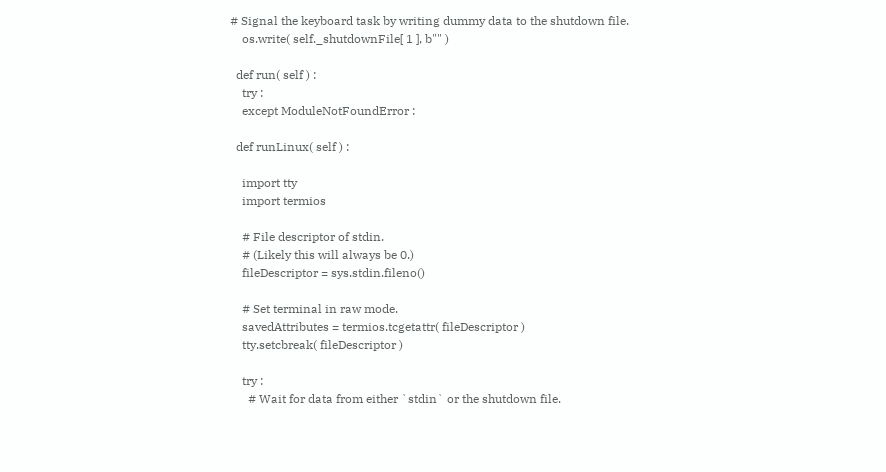# Signal the keyboard task by writing dummy data to the shutdown file.
    os.write( self._shutdownFile[ 1 ], b"" )

  def run( self ) :
    try :
    except ModuleNotFoundError :

  def runLinux( self ) :

    import tty
    import termios

    # File descriptor of stdin.
    # (Likely this will always be 0.)
    fileDescriptor = sys.stdin.fileno()

    # Set terminal in raw mode.
    savedAttributes = termios.tcgetattr( fileDescriptor )
    tty.setcbreak( fileDescriptor )

    try :
      # Wait for data from either `stdin` or the shutdown file.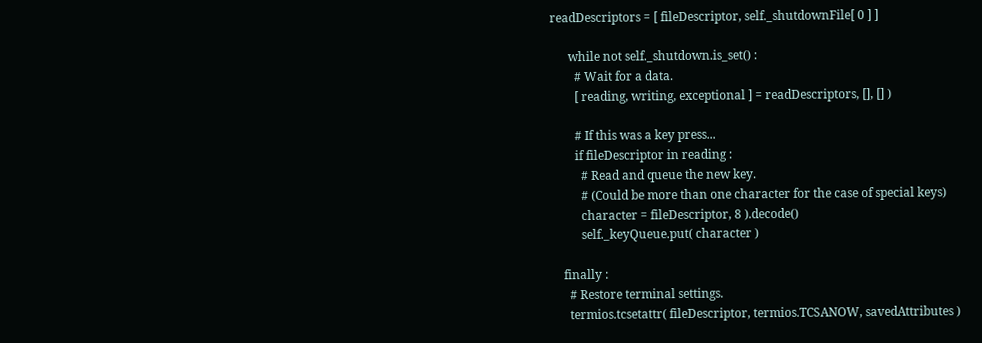readDescriptors = [ fileDescriptor, self._shutdownFile[ 0 ] ]

      while not self._shutdown.is_set() :
        # Wait for a data.
        [ reading, writing, exceptional ] = readDescriptors, [], [] )

        # If this was a key press...
        if fileDescriptor in reading :
          # Read and queue the new key.
          # (Could be more than one character for the case of special keys)
          character = fileDescriptor, 8 ).decode()
          self._keyQueue.put( character )

    finally :
      # Restore terminal settings.
      termios.tcsetattr( fileDescriptor, termios.TCSANOW, savedAttributes )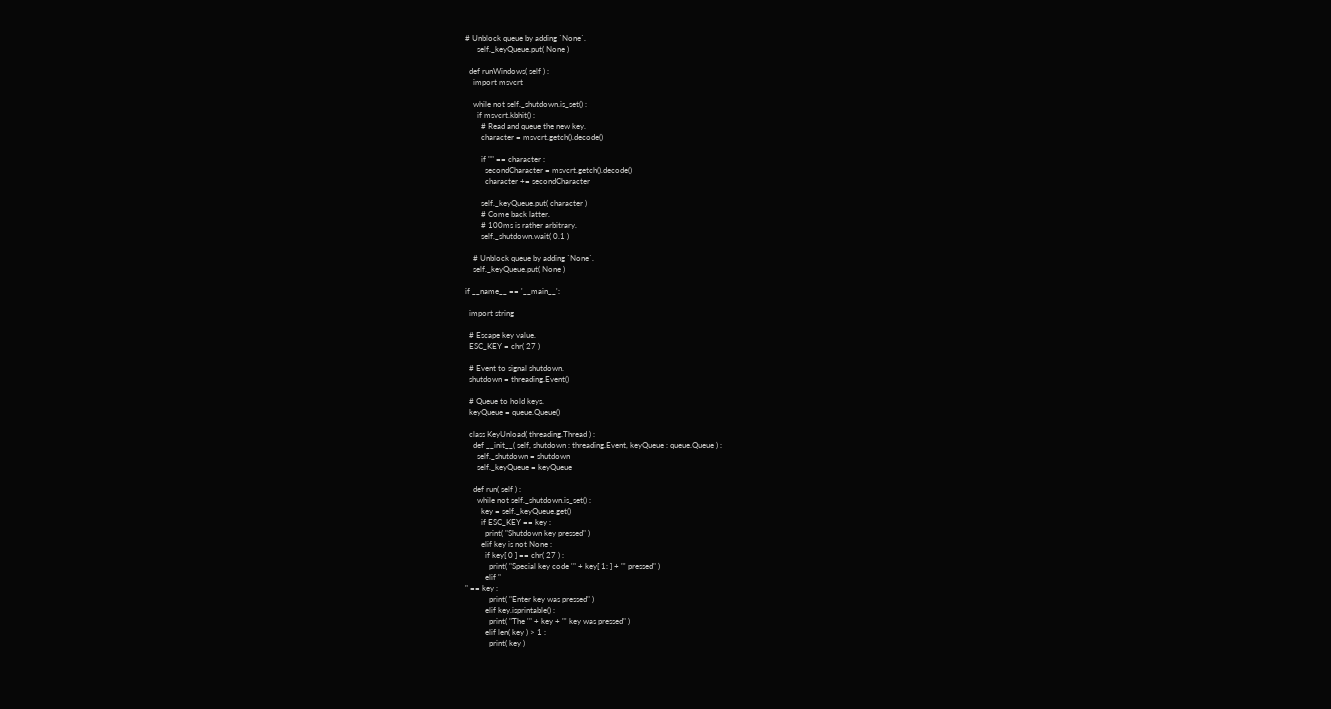# Unblock queue by adding `None`.
      self._keyQueue.put( None )

  def runWindows( self ) :
    import msvcrt

    while not self._shutdown.is_set() :
      if msvcrt.kbhit() :
        # Read and queue the new key.
        character = msvcrt.getch().decode()

        if "" == character :
          secondCharacter = msvcrt.getch().decode()
          character += secondCharacter

        self._keyQueue.put( character )
        # Come back latter.
        # 100ms is rather arbitrary.
        self._shutdown.wait( 0.1 )

    # Unblock queue by adding `None`.
    self._keyQueue.put( None )

if __name__ == '__main__':

  import string

  # Escape key value.
  ESC_KEY = chr( 27 )

  # Event to signal shutdown.
  shutdown = threading.Event()

  # Queue to hold keys.
  keyQueue = queue.Queue()

  class KeyUnload( threading.Thread ) :
    def __init__( self, shutdown : threading.Event, keyQueue : queue.Queue ) :
      self._shutdown = shutdown
      self._keyQueue = keyQueue

    def run( self ) :
      while not self._shutdown.is_set() :
        key = self._keyQueue.get()
        if ESC_KEY == key :
          print( "Shutdown key pressed" )
        elif key is not None :
          if key[ 0 ] == chr( 27 ) :
            print( "Special key code '" + key[ 1: ] + "' pressed" )
          elif "
" == key :
            print( "Enter key was pressed" )
          elif key.isprintable() :
            print( "The '" + key + "' key was pressed" )
          elif len( key ) > 1 :
            print( key )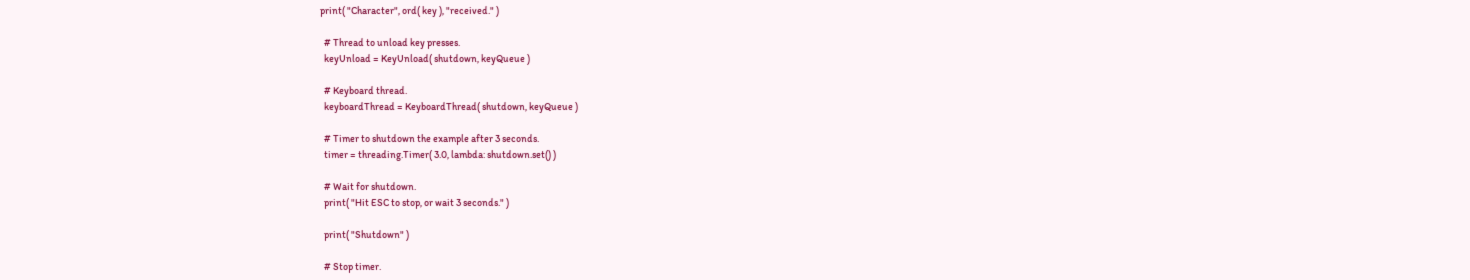print( "Character", ord( key ), "received." )

  # Thread to unload key presses.
  keyUnload = KeyUnload( shutdown, keyQueue )

  # Keyboard thread.
  keyboardThread = KeyboardThread( shutdown, keyQueue )

  # Timer to shutdown the example after 3 seconds.
  timer = threading.Timer( 3.0, lambda: shutdown.set() )

  # Wait for shutdown.
  print( "Hit ESC to stop, or wait 3 seconds." )

  print( "Shutdown" )

  # Stop timer.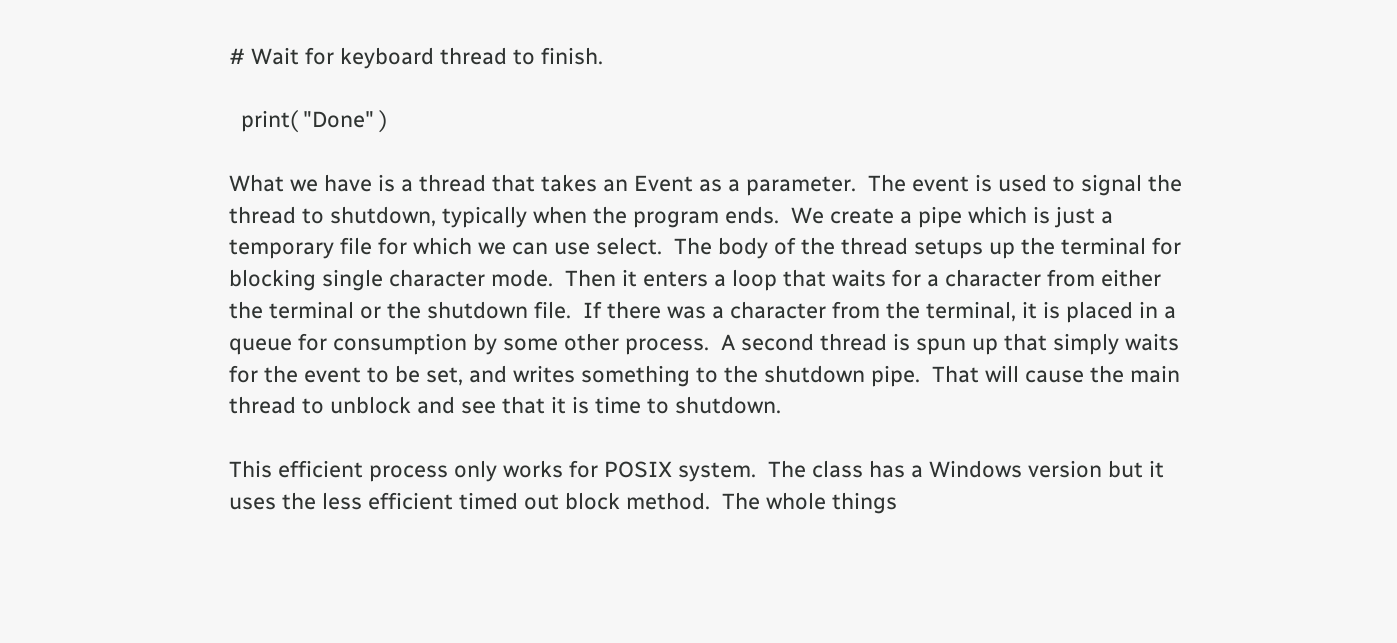# Wait for keyboard thread to finish.

  print( "Done" )

What we have is a thread that takes an Event as a parameter.  The event is used to signal the thread to shutdown, typically when the program ends.  We create a pipe which is just a temporary file for which we can use select.  The body of the thread setups up the terminal for blocking single character mode.  Then it enters a loop that waits for a character from either the terminal or the shutdown file.  If there was a character from the terminal, it is placed in a queue for consumption by some other process.  A second thread is spun up that simply waits for the event to be set, and writes something to the shutdown pipe.  That will cause the main thread to unblock and see that it is time to shutdown.

This efficient process only works for POSIX system.  The class has a Windows version but it uses the less efficient timed out block method.  The whole things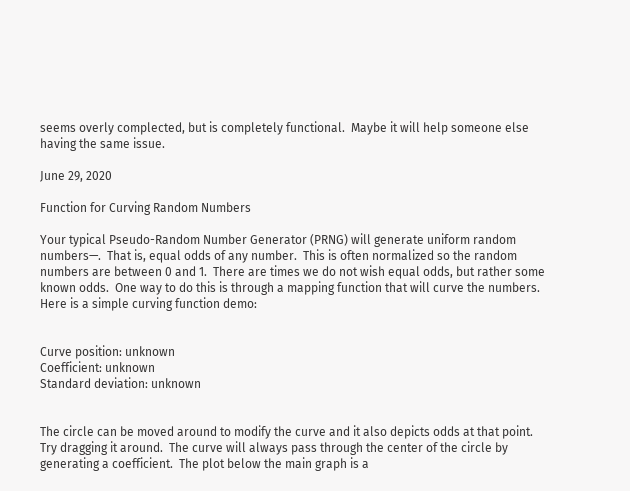seems overly complected, but is completely functional.  Maybe it will help someone else having the same issue.

June 29, 2020

Function for Curving Random Numbers

Your typical Pseudo-Random Number Generator (PRNG) will generate uniform random numbers—.  That is, equal odds of any number.  This is often normalized so the random numbers are between 0 and 1.  There are times we do not wish equal odds, but rather some known odds.  One way to do this is through a mapping function that will curve the numbers.  Here is a simple curving function demo:


Curve position: unknown
Coefficient: unknown
Standard deviation: unknown


The circle can be moved around to modify the curve and it also depicts odds at that point.  Try dragging it around.  The curve will always pass through the center of the circle by generating a coefficient.  The plot below the main graph is a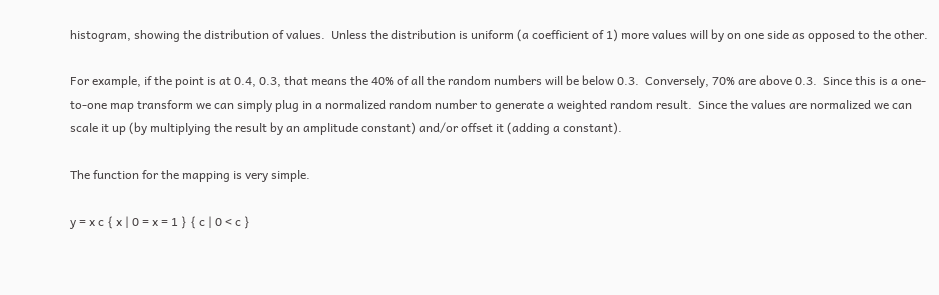histogram, showing the distribution of values.  Unless the distribution is uniform (a coefficient of 1) more values will by on one side as opposed to the other.

For example, if the point is at 0.4, 0.3, that means the 40% of all the random numbers will be below 0.3.  Conversely, 70% are above 0.3.  Since this is a one-to-one map transform we can simply plug in a normalized random number to generate a weighted random result.  Since the values are normalized we can scale it up (by multiplying the result by an amplitude constant) and/or offset it (adding a constant).

The function for the mapping is very simple.

y = x c { x | 0 = x = 1 } { c | 0 < c }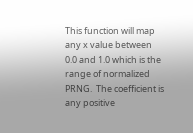This function will map any x value between 0.0 and 1.0 which is the range of normalized PRNG.  The coefficient is any positive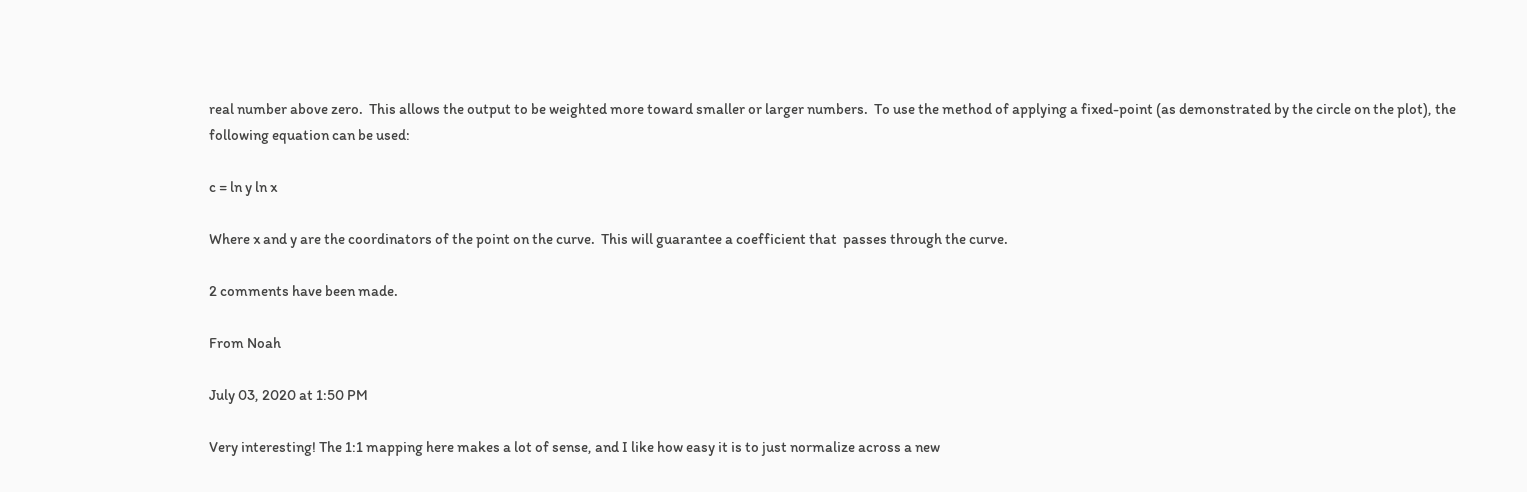real number above zero.  This allows the output to be weighted more toward smaller or larger numbers.  To use the method of applying a fixed-point (as demonstrated by the circle on the plot), the following equation can be used:

c = ln y ln x

Where x and y are the coordinators of the point on the curve.  This will guarantee a coefficient that  passes through the curve.

2 comments have been made.

From Noah

July 03, 2020 at 1:50 PM

Very interesting! The 1:1 mapping here makes a lot of sense, and I like how easy it is to just normalize across a new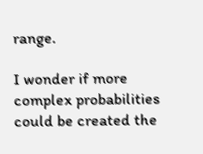range.

I wonder if more complex probabilities could be created the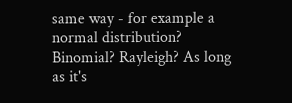same way - for example a normal distribution? Binomial? Rayleigh? As long as it's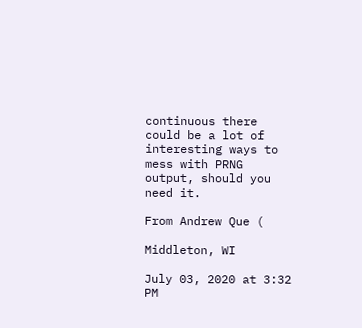continuous there could be a lot of interesting ways to mess with PRNG output, should you need it.

From Andrew Que (

Middleton, WI

July 03, 2020 at 3:32 PM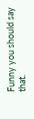Funny you should say that.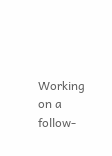Working on a follow-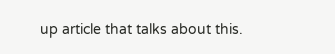up article that talks about this.